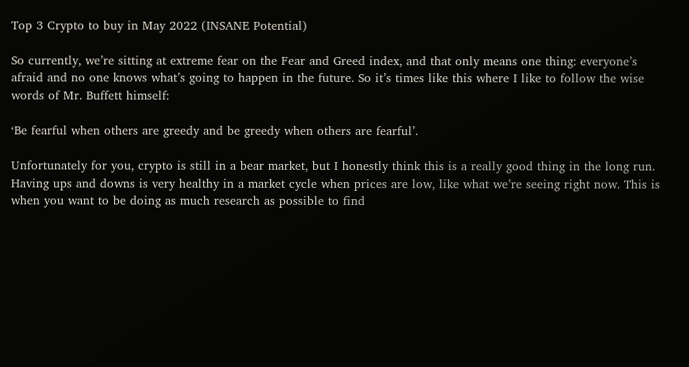Top 3 Crypto to buy in May 2022 (INSANE Potential)

So currently, we’re sitting at extreme fear on the Fear and Greed index, and that only means one thing: everyone’s afraid and no one knows what’s going to happen in the future. So it’s times like this where I like to follow the wise words of Mr. Buffett himself:

‘Be fearful when others are greedy and be greedy when others are fearful’.

Unfortunately for you, crypto is still in a bear market, but I honestly think this is a really good thing in the long run. Having ups and downs is very healthy in a market cycle when prices are low, like what we’re seeing right now. This is when you want to be doing as much research as possible to find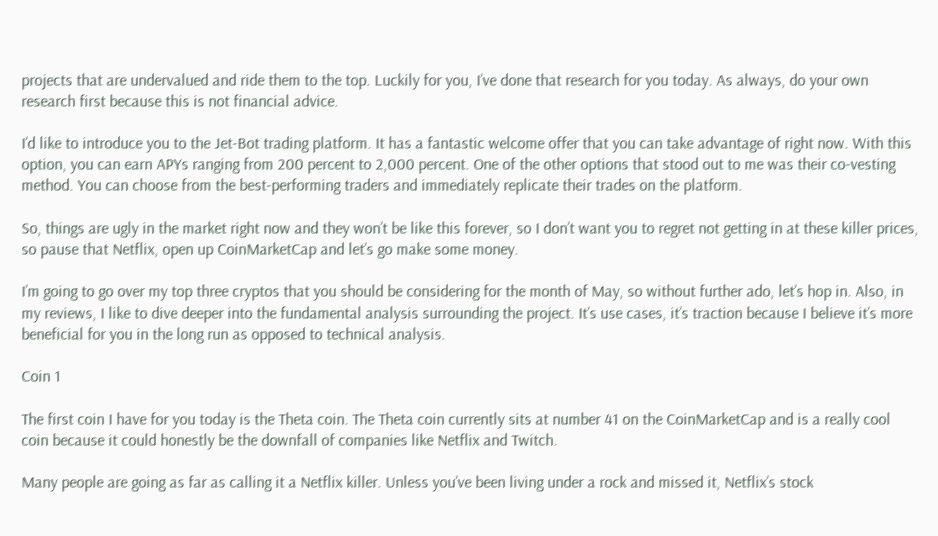projects that are undervalued and ride them to the top. Luckily for you, I’ve done that research for you today. As always, do your own research first because this is not financial advice.

I’d like to introduce you to the Jet-Bot trading platform. It has a fantastic welcome offer that you can take advantage of right now. With this option, you can earn APYs ranging from 200 percent to 2,000 percent. One of the other options that stood out to me was their co-vesting method. You can choose from the best-performing traders and immediately replicate their trades on the platform.

So, things are ugly in the market right now and they won’t be like this forever, so I don’t want you to regret not getting in at these killer prices, so pause that Netflix, open up CoinMarketCap and let’s go make some money.

I’m going to go over my top three cryptos that you should be considering for the month of May, so without further ado, let’s hop in. Also, in my reviews, I like to dive deeper into the fundamental analysis surrounding the project. It’s use cases, it’s traction because I believe it’s more beneficial for you in the long run as opposed to technical analysis.

Coin 1

The first coin I have for you today is the Theta coin. The Theta coin currently sits at number 41 on the CoinMarketCap and is a really cool coin because it could honestly be the downfall of companies like Netflix and Twitch.

Many people are going as far as calling it a Netflix killer. Unless you’ve been living under a rock and missed it, Netflix’s stock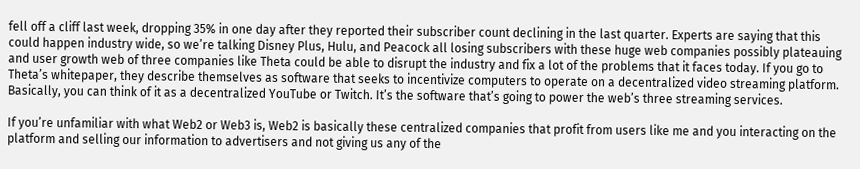fell off a cliff last week, dropping 35% in one day after they reported their subscriber count declining in the last quarter. Experts are saying that this could happen industry wide, so we’re talking Disney Plus, Hulu, and Peacock all losing subscribers with these huge web companies possibly plateauing and user growth web of three companies like Theta could be able to disrupt the industry and fix a lot of the problems that it faces today. If you go to Theta’s whitepaper, they describe themselves as software that seeks to incentivize computers to operate on a decentralized video streaming platform. Basically, you can think of it as a decentralized YouTube or Twitch. It’s the software that’s going to power the web’s three streaming services.

If you’re unfamiliar with what Web2 or Web3 is, Web2 is basically these centralized companies that profit from users like me and you interacting on the platform and selling our information to advertisers and not giving us any of the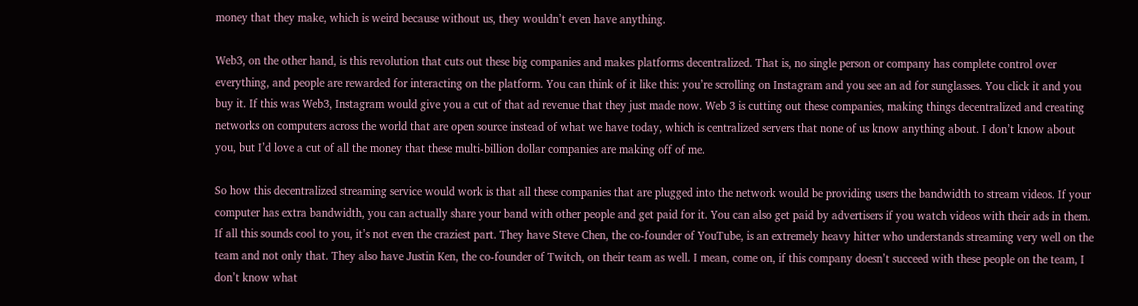money that they make, which is weird because without us, they wouldn’t even have anything.

Web3, on the other hand, is this revolution that cuts out these big companies and makes platforms decentralized. That is, no single person or company has complete control over everything, and people are rewarded for interacting on the platform. You can think of it like this: you’re scrolling on Instagram and you see an ad for sunglasses. You click it and you buy it. If this was Web3, Instagram would give you a cut of that ad revenue that they just made now. Web 3 is cutting out these companies, making things decentralized and creating networks on computers across the world that are open source instead of what we have today, which is centralized servers that none of us know anything about. I don’t know about you, but I’d love a cut of all the money that these multi-billion dollar companies are making off of me.

So how this decentralized streaming service would work is that all these companies that are plugged into the network would be providing users the bandwidth to stream videos. If your computer has extra bandwidth, you can actually share your band with other people and get paid for it. You can also get paid by advertisers if you watch videos with their ads in them. If all this sounds cool to you, it’s not even the craziest part. They have Steve Chen, the co-founder of YouTube, is an extremely heavy hitter who understands streaming very well on the team and not only that. They also have Justin Ken, the co-founder of Twitch, on their team as well. I mean, come on, if this company doesn’t succeed with these people on the team, I don’t know what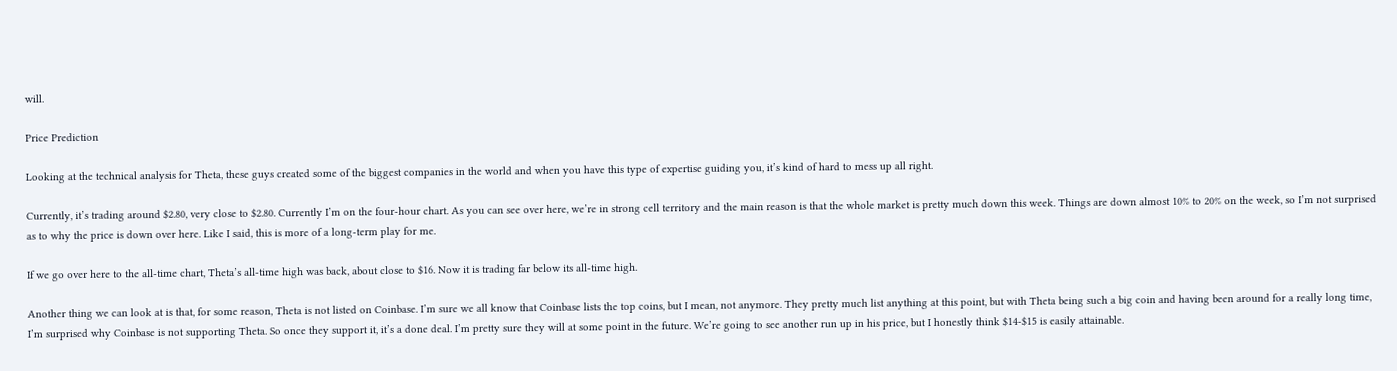will.

Price Prediction

Looking at the technical analysis for Theta, these guys created some of the biggest companies in the world and when you have this type of expertise guiding you, it’s kind of hard to mess up all right.

Currently, it’s trading around $2.80, very close to $2.80. Currently I’m on the four-hour chart. As you can see over here, we’re in strong cell territory and the main reason is that the whole market is pretty much down this week. Things are down almost 10% to 20% on the week, so I’m not surprised as to why the price is down over here. Like I said, this is more of a long-term play for me.

If we go over here to the all-time chart, Theta’s all-time high was back, about close to $16. Now it is trading far below its all-time high.

Another thing we can look at is that, for some reason, Theta is not listed on Coinbase. I’m sure we all know that Coinbase lists the top coins, but I mean, not anymore. They pretty much list anything at this point, but with Theta being such a big coin and having been around for a really long time, I’m surprised why Coinbase is not supporting Theta. So once they support it, it’s a done deal. I’m pretty sure they will at some point in the future. We’re going to see another run up in his price, but I honestly think $14-$15 is easily attainable.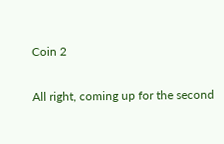Coin 2

All right, coming up for the second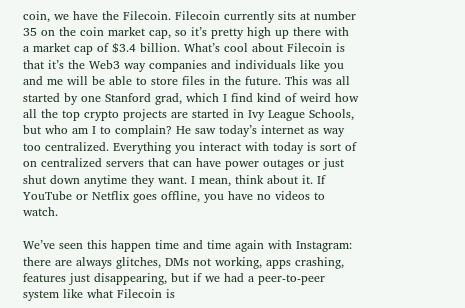coin, we have the Filecoin. Filecoin currently sits at number 35 on the coin market cap, so it’s pretty high up there with a market cap of $3.4 billion. What’s cool about Filecoin is that it’s the Web3 way companies and individuals like you and me will be able to store files in the future. This was all started by one Stanford grad, which I find kind of weird how all the top crypto projects are started in Ivy League Schools, but who am I to complain? He saw today’s internet as way too centralized. Everything you interact with today is sort of on centralized servers that can have power outages or just shut down anytime they want. I mean, think about it. If YouTube or Netflix goes offline, you have no videos to watch.

We’ve seen this happen time and time again with Instagram: there are always glitches, DMs not working, apps crashing, features just disappearing, but if we had a peer-to-peer system like what Filecoin is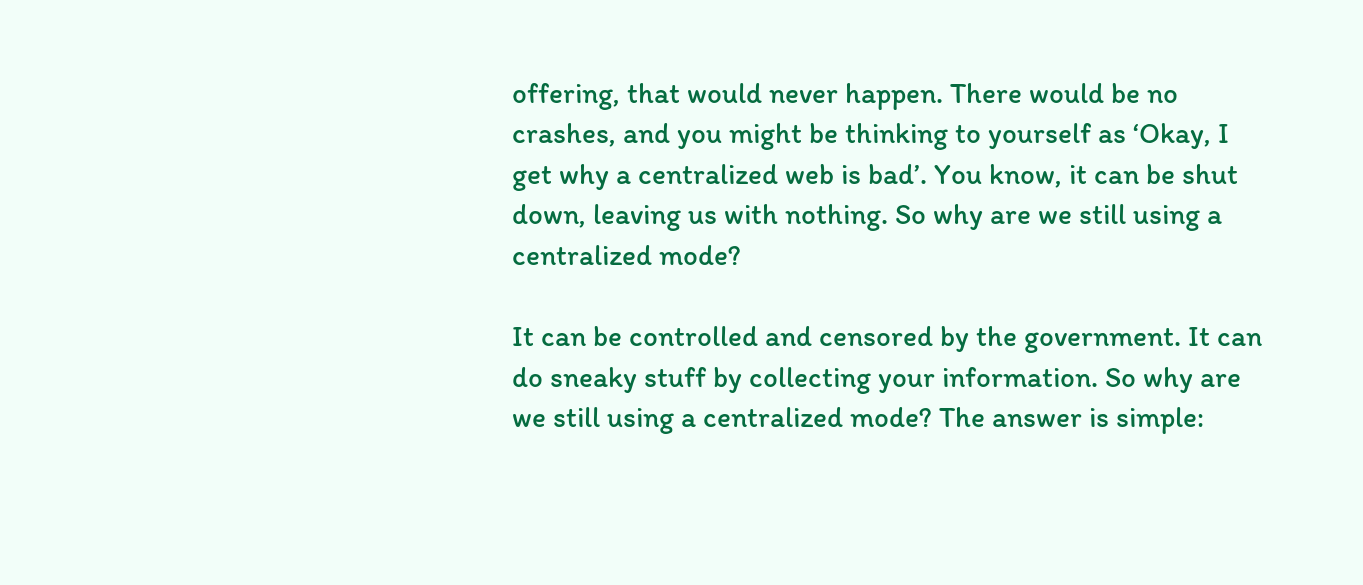offering, that would never happen. There would be no crashes, and you might be thinking to yourself as ‘Okay, I get why a centralized web is bad’. You know, it can be shut down, leaving us with nothing. So why are we still using a centralized mode?

It can be controlled and censored by the government. It can do sneaky stuff by collecting your information. So why are we still using a centralized mode? The answer is simple: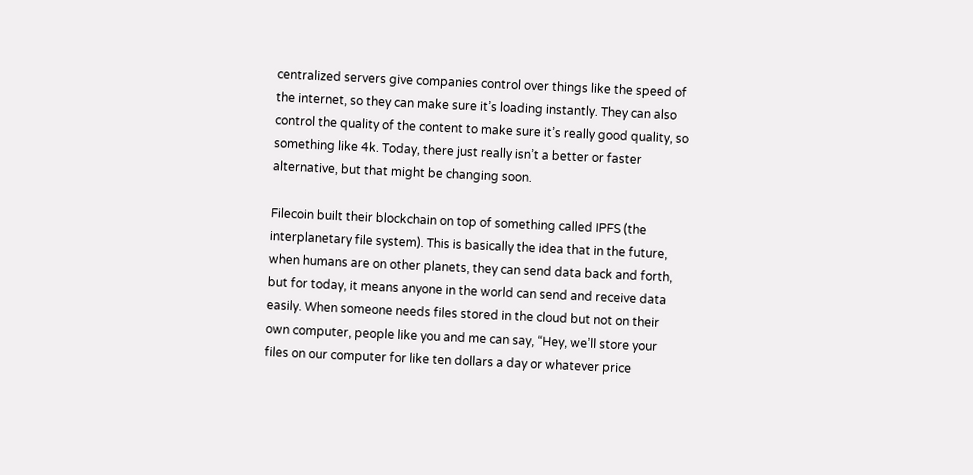centralized servers give companies control over things like the speed of the internet, so they can make sure it’s loading instantly. They can also control the quality of the content to make sure it’s really good quality, so something like 4k. Today, there just really isn’t a better or faster alternative, but that might be changing soon.

Filecoin built their blockchain on top of something called IPFS (the interplanetary file system). This is basically the idea that in the future, when humans are on other planets, they can send data back and forth, but for today, it means anyone in the world can send and receive data easily. When someone needs files stored in the cloud but not on their own computer, people like you and me can say, “Hey, we’ll store your files on our computer for like ten dollars a day or whatever price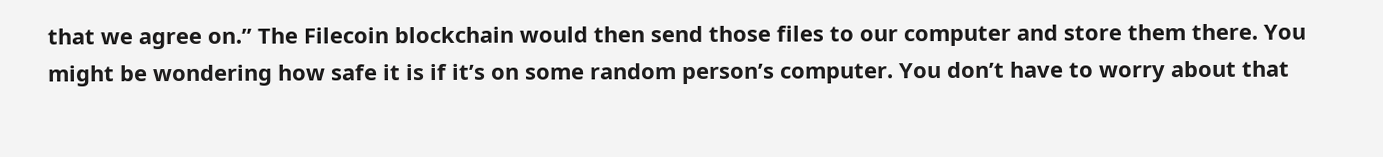that we agree on.” The Filecoin blockchain would then send those files to our computer and store them there. You might be wondering how safe it is if it’s on some random person’s computer. You don’t have to worry about that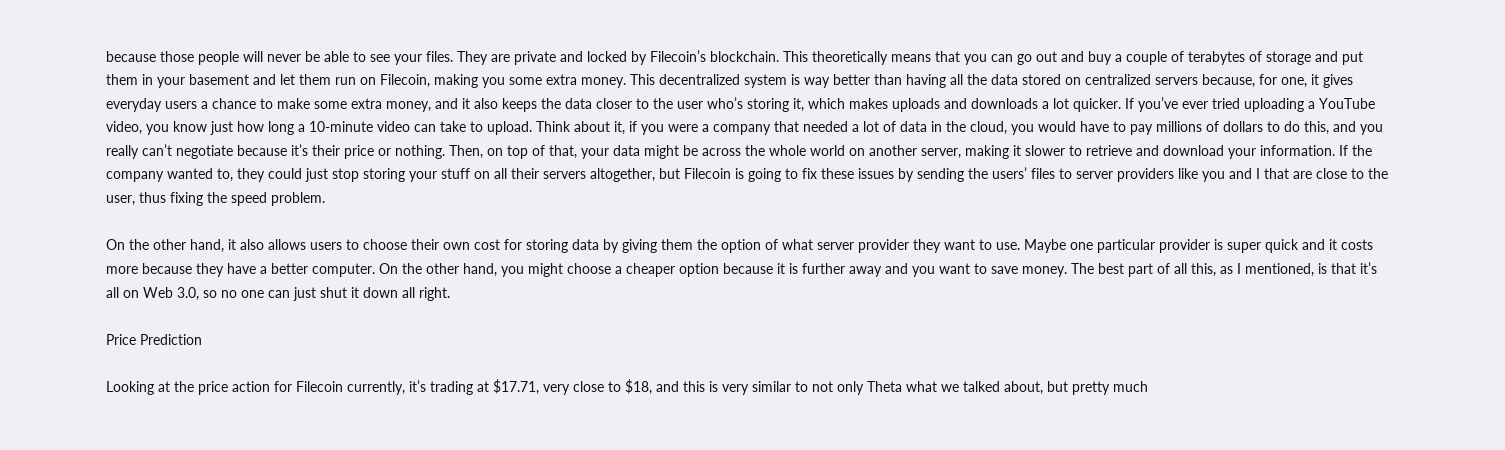because those people will never be able to see your files. They are private and locked by Filecoin’s blockchain. This theoretically means that you can go out and buy a couple of terabytes of storage and put them in your basement and let them run on Filecoin, making you some extra money. This decentralized system is way better than having all the data stored on centralized servers because, for one, it gives everyday users a chance to make some extra money, and it also keeps the data closer to the user who’s storing it, which makes uploads and downloads a lot quicker. If you’ve ever tried uploading a YouTube video, you know just how long a 10-minute video can take to upload. Think about it, if you were a company that needed a lot of data in the cloud, you would have to pay millions of dollars to do this, and you really can’t negotiate because it’s their price or nothing. Then, on top of that, your data might be across the whole world on another server, making it slower to retrieve and download your information. If the company wanted to, they could just stop storing your stuff on all their servers altogether, but Filecoin is going to fix these issues by sending the users’ files to server providers like you and I that are close to the user, thus fixing the speed problem.

On the other hand, it also allows users to choose their own cost for storing data by giving them the option of what server provider they want to use. Maybe one particular provider is super quick and it costs more because they have a better computer. On the other hand, you might choose a cheaper option because it is further away and you want to save money. The best part of all this, as I mentioned, is that it’s all on Web 3.0, so no one can just shut it down all right.

Price Prediction

Looking at the price action for Filecoin currently, it’s trading at $17.71, very close to $18, and this is very similar to not only Theta what we talked about, but pretty much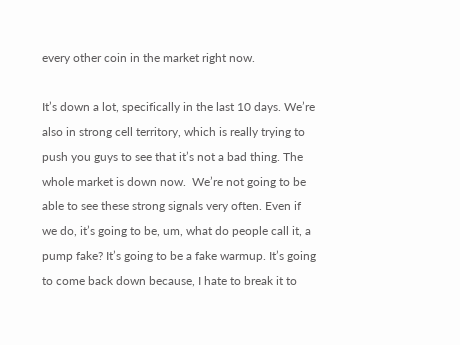every other coin in the market right now.

It’s down a lot, specifically in the last 10 days. We’re also in strong cell territory, which is really trying to push you guys to see that it’s not a bad thing. The whole market is down now.  We’re not going to be able to see these strong signals very often. Even if we do, it’s going to be, um, what do people call it, a pump fake? It’s going to be a fake warmup. It’s going to come back down because, I hate to break it to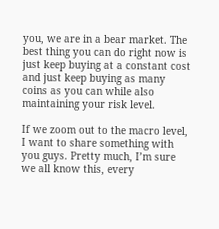you, we are in a bear market. The best thing you can do right now is just keep buying at a constant cost and just keep buying as many coins as you can while also maintaining your risk level.

If we zoom out to the macro level, I want to share something with you guys. Pretty much, I’m sure we all know this, every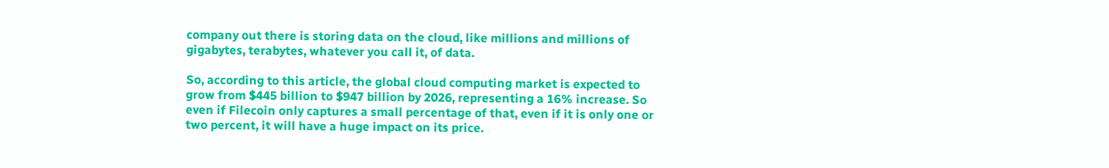company out there is storing data on the cloud, like millions and millions of gigabytes, terabytes, whatever you call it, of data.

So, according to this article, the global cloud computing market is expected to grow from $445 billion to $947 billion by 2026, representing a 16% increase. So even if Filecoin only captures a small percentage of that, even if it is only one or two percent, it will have a huge impact on its price.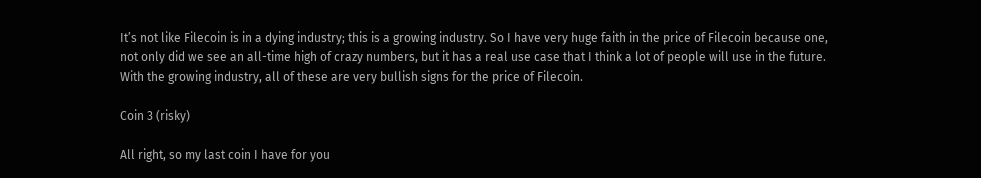It’s not like Filecoin is in a dying industry; this is a growing industry. So I have very huge faith in the price of Filecoin because one, not only did we see an all-time high of crazy numbers, but it has a real use case that I think a lot of people will use in the future. With the growing industry, all of these are very bullish signs for the price of Filecoin.

Coin 3 (risky)

All right, so my last coin I have for you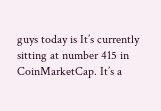guys today is It’s currently sitting at number 415 in CoinMarketCap. It’s a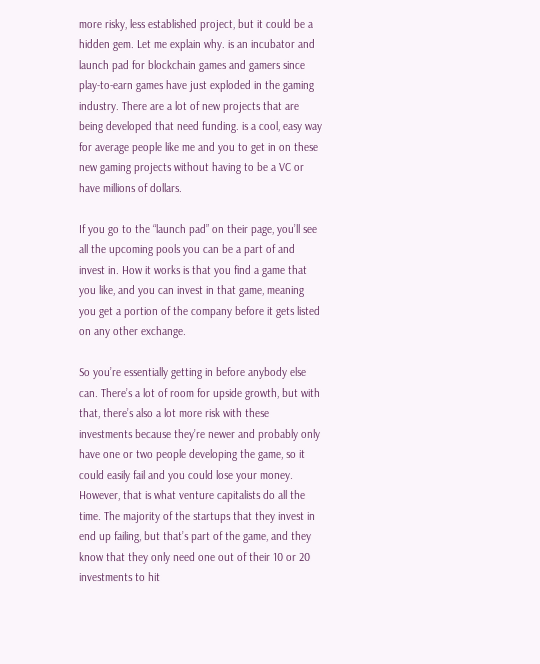more risky, less established project, but it could be a hidden gem. Let me explain why. is an incubator and launch pad for blockchain games and gamers since play-to-earn games have just exploded in the gaming industry. There are a lot of new projects that are being developed that need funding. is a cool, easy way for average people like me and you to get in on these new gaming projects without having to be a VC or have millions of dollars.

If you go to the “launch pad” on their page, you’ll see all the upcoming pools you can be a part of and invest in. How it works is that you find a game that you like, and you can invest in that game, meaning you get a portion of the company before it gets listed on any other exchange.

So you’re essentially getting in before anybody else can. There’s a lot of room for upside growth, but with that, there’s also a lot more risk with these investments because they’re newer and probably only have one or two people developing the game, so it could easily fail and you could lose your money. However, that is what venture capitalists do all the time. The majority of the startups that they invest in end up failing, but that’s part of the game, and they know that they only need one out of their 10 or 20 investments to hit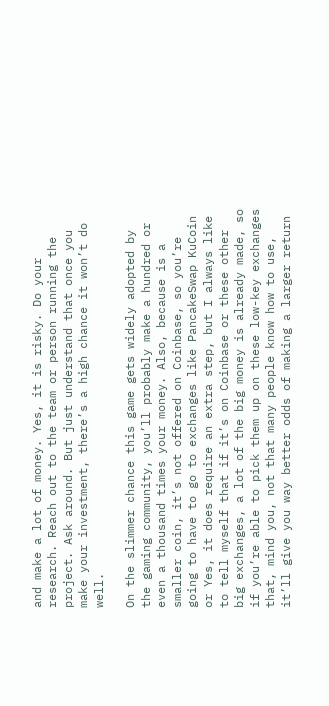and make a lot of money. Yes, it is risky. Do your research. Reach out to the team or person running the project. Ask around. But just understand that once you make your investment, there’s a high chance it won’t do well.

On the slimmer chance this game gets widely adopted by the gaming community, you’ll probably make a hundred or even a thousand times your money. Also, because is a smaller coin, it’s not offered on Coinbase, so you’re going to have to go to exchanges like PancakeSwap KuCoin or Yes, it does require an extra step, but I always like to tell myself that if it’s on Coinbase or these other big exchanges, a lot of the big money is already made, so if you’re able to pick them up on these low-key exchanges that, mind you, not that many people know how to use, it’ll give you way better odds of making a larger return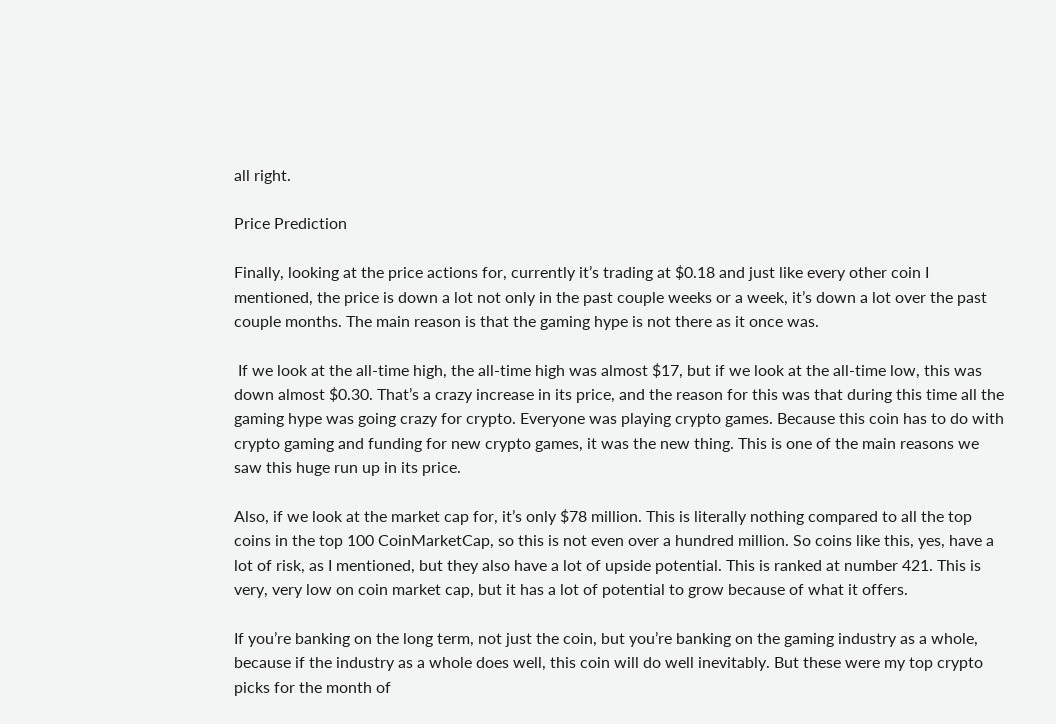all right.

Price Prediction

Finally, looking at the price actions for, currently it’s trading at $0.18 and just like every other coin I mentioned, the price is down a lot not only in the past couple weeks or a week, it’s down a lot over the past couple months. The main reason is that the gaming hype is not there as it once was.

 If we look at the all-time high, the all-time high was almost $17, but if we look at the all-time low, this was down almost $0.30. That’s a crazy increase in its price, and the reason for this was that during this time all the gaming hype was going crazy for crypto. Everyone was playing crypto games. Because this coin has to do with crypto gaming and funding for new crypto games, it was the new thing. This is one of the main reasons we saw this huge run up in its price.

Also, if we look at the market cap for, it’s only $78 million. This is literally nothing compared to all the top coins in the top 100 CoinMarketCap, so this is not even over a hundred million. So coins like this, yes, have a lot of risk, as I mentioned, but they also have a lot of upside potential. This is ranked at number 421. This is very, very low on coin market cap, but it has a lot of potential to grow because of what it offers.

If you’re banking on the long term, not just the coin, but you’re banking on the gaming industry as a whole, because if the industry as a whole does well, this coin will do well inevitably. But these were my top crypto picks for the month of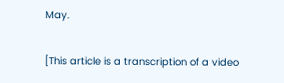May.

[This article is a transcription of a video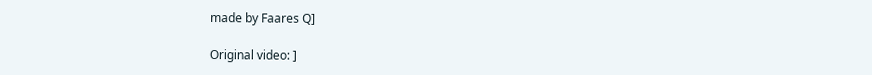made by Faares Q]

Original video: ]